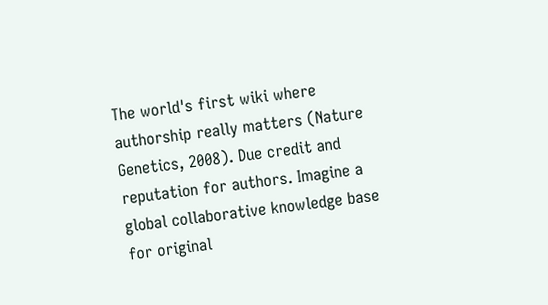The world's first wiki where authorship really matters (Nature Genetics, 2008). Due credit and reputation for authors. Imagine a global collaborative knowledge base for original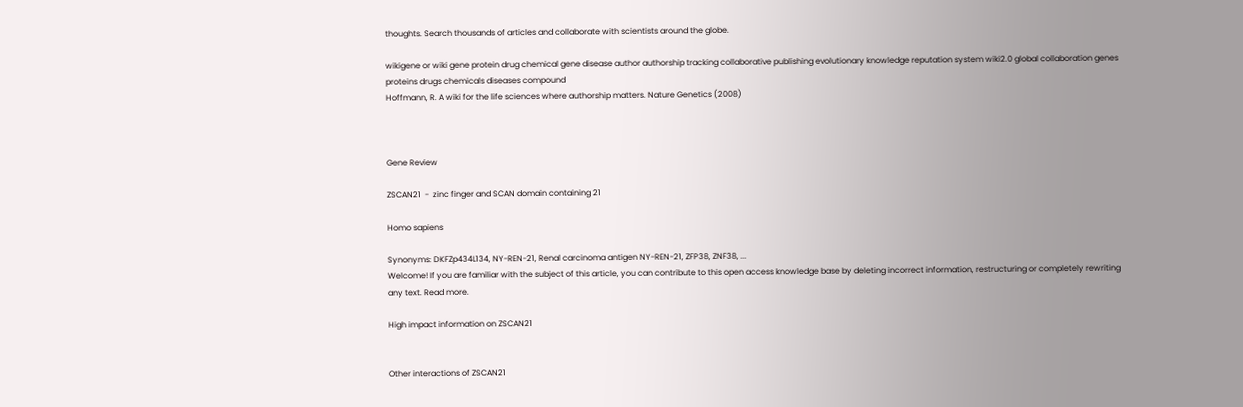thoughts. Search thousands of articles and collaborate with scientists around the globe.

wikigene or wiki gene protein drug chemical gene disease author authorship tracking collaborative publishing evolutionary knowledge reputation system wiki2.0 global collaboration genes proteins drugs chemicals diseases compound
Hoffmann, R. A wiki for the life sciences where authorship matters. Nature Genetics (2008)



Gene Review

ZSCAN21  -  zinc finger and SCAN domain containing 21

Homo sapiens

Synonyms: DKFZp434L134, NY-REN-21, Renal carcinoma antigen NY-REN-21, ZFP38, ZNF38, ...
Welcome! If you are familiar with the subject of this article, you can contribute to this open access knowledge base by deleting incorrect information, restructuring or completely rewriting any text. Read more.

High impact information on ZSCAN21


Other interactions of ZSCAN21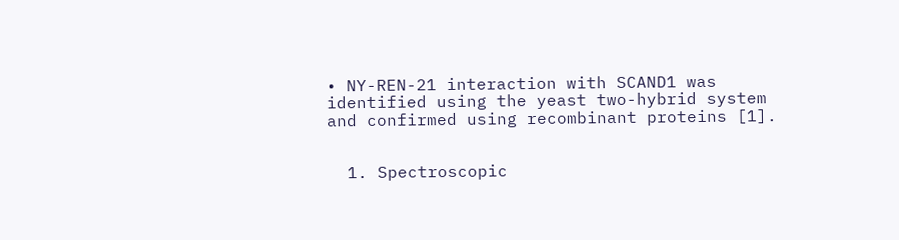• NY-REN-21 interaction with SCAND1 was identified using the yeast two-hybrid system and confirmed using recombinant proteins [1].


  1. Spectroscopic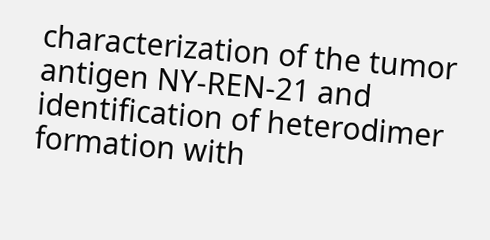characterization of the tumor antigen NY-REN-21 and identification of heterodimer formation with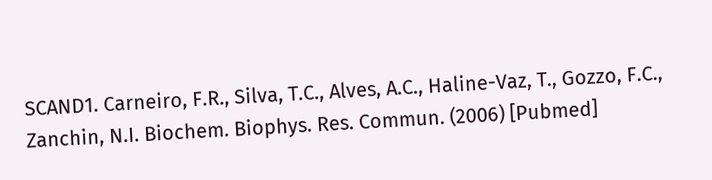SCAND1. Carneiro, F.R., Silva, T.C., Alves, A.C., Haline-Vaz, T., Gozzo, F.C., Zanchin, N.I. Biochem. Biophys. Res. Commun. (2006) [Pubmed]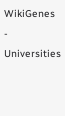WikiGenes - Universities